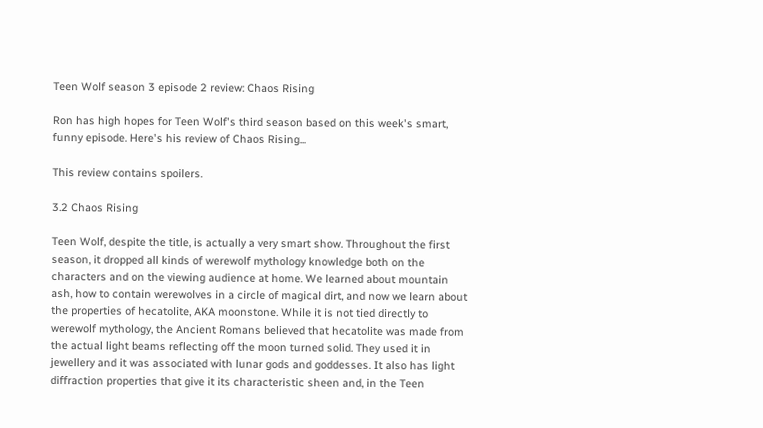Teen Wolf season 3 episode 2 review: Chaos Rising

Ron has high hopes for Teen Wolf's third season based on this week's smart, funny episode. Here's his review of Chaos Rising...

This review contains spoilers.

3.2 Chaos Rising

Teen Wolf, despite the title, is actually a very smart show. Throughout the first season, it dropped all kinds of werewolf mythology knowledge both on the characters and on the viewing audience at home. We learned about mountain ash, how to contain werewolves in a circle of magical dirt, and now we learn about the properties of hecatolite, AKA moonstone. While it is not tied directly to werewolf mythology, the Ancient Romans believed that hecatolite was made from the actual light beams reflecting off the moon turned solid. They used it in jewellery and it was associated with lunar gods and goddesses. It also has light diffraction properties that give it its characteristic sheen and, in the Teen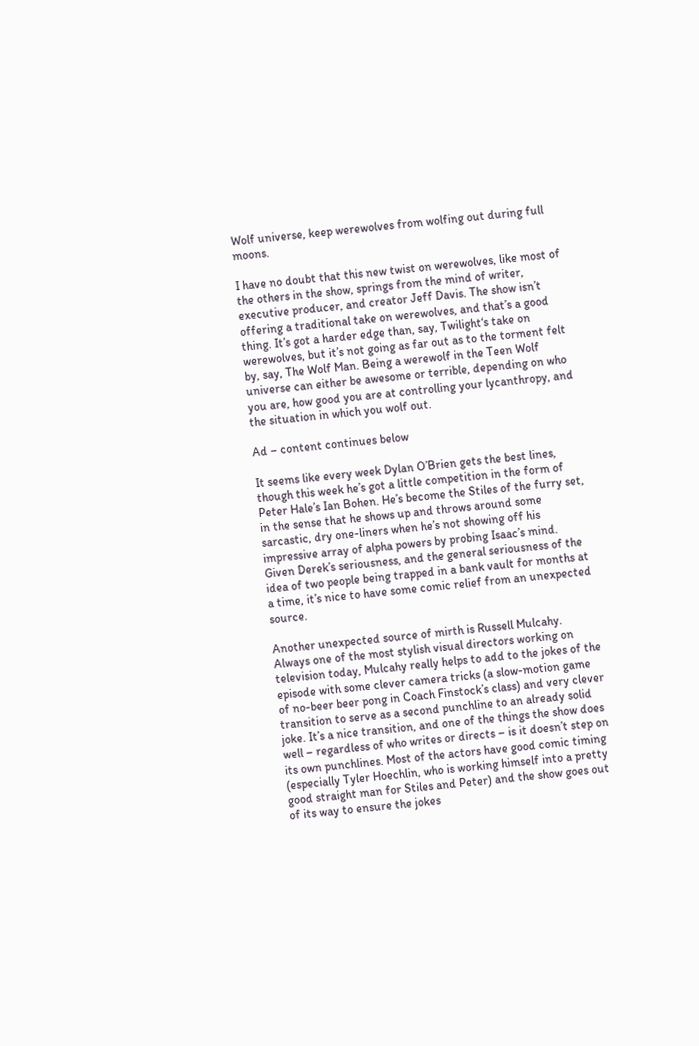Wolf universe, keep werewolves from wolfing out during full moons.

I have no doubt that this new twist on werewolves, like most of the others in the show, springs from the mind of writer, executive producer, and creator Jeff Davis. The show isn’t offering a traditional take on werewolves, and that’s a good thing. It’s got a harder edge than, say, Twilight‘s take on werewolves, but it’s not going as far out as to the torment felt by, say, The Wolf Man. Being a werewolf in the Teen Wolf universe can either be awesome or terrible, depending on who you are, how good you are at controlling your lycanthropy, and the situation in which you wolf out.

Ad – content continues below

It seems like every week Dylan O’Brien gets the best lines, though this week he’s got a little competition in the form of Peter Hale’s Ian Bohen. He’s become the Stiles of the furry set, in the sense that he shows up and throws around some sarcastic, dry one-liners when he’s not showing off his impressive array of alpha powers by probing Isaac’s mind. Given Derek’s seriousness, and the general seriousness of the idea of two people being trapped in a bank vault for months at a time, it’s nice to have some comic relief from an unexpected source.

Another unexpected source of mirth is Russell Mulcahy. Always one of the most stylish visual directors working on television today, Mulcahy really helps to add to the jokes of the episode with some clever camera tricks (a slow-motion game of no-beer beer pong in Coach Finstock’s class) and very clever transition to serve as a second punchline to an already solid joke. It’s a nice transition, and one of the things the show does well – regardless of who writes or directs – is it doesn’t step on its own punchlines. Most of the actors have good comic timing (especially Tyler Hoechlin, who is working himself into a pretty good straight man for Stiles and Peter) and the show goes out of its way to ensure the jokes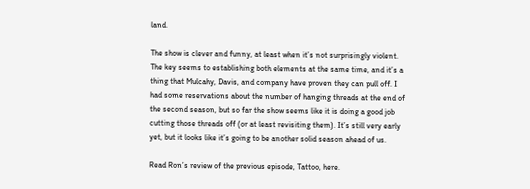land.

The show is clever and funny, at least when it’s not surprisingly violent. The key seems to establishing both elements at the same time, and it’s a thing that Mulcahy, Davis, and company have proven they can pull off. I had some reservations about the number of hanging threads at the end of the second season, but so far the show seems like it is doing a good job cutting those threads off (or at least revisiting them). It’s still very early yet, but it looks like it’s going to be another solid season ahead of us.

Read Ron’s review of the previous episode, Tattoo, here.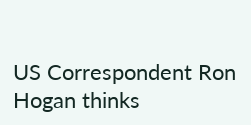US Correspondent Ron Hogan thinks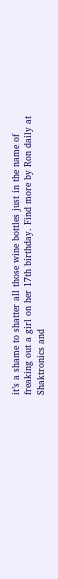it’s a shame to shatter all those wine bottles just in the name of freaking out a girl on her 17th birthday. Find more by Ron daily at Shaktronics and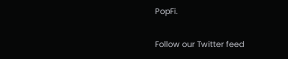PopFi.

Follow our Twitter feed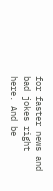for faster news and bad jokes right here. And be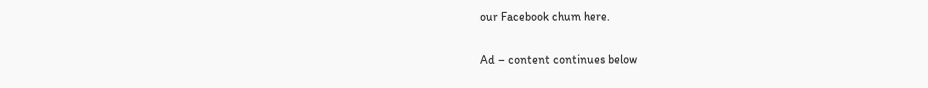our Facebook chum here.

Ad – content continues below